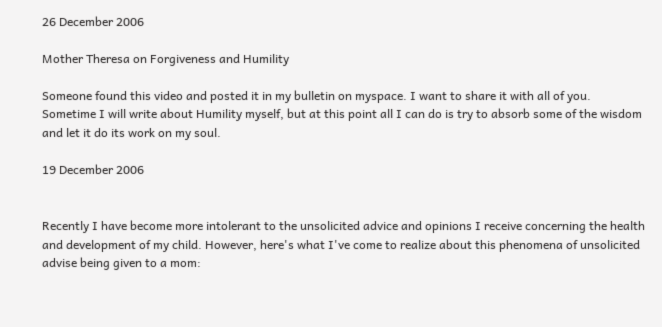26 December 2006

Mother Theresa on Forgiveness and Humility

Someone found this video and posted it in my bulletin on myspace. I want to share it with all of you. Sometime I will write about Humility myself, but at this point all I can do is try to absorb some of the wisdom and let it do its work on my soul.

19 December 2006


Recently I have become more intolerant to the unsolicited advice and opinions I receive concerning the health and development of my child. However, here's what I've come to realize about this phenomena of unsolicited advise being given to a mom: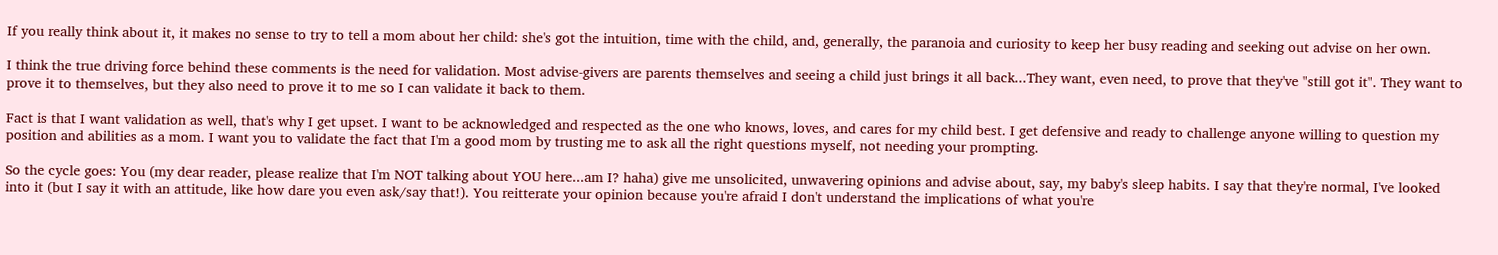If you really think about it, it makes no sense to try to tell a mom about her child: she's got the intuition, time with the child, and, generally, the paranoia and curiosity to keep her busy reading and seeking out advise on her own.

I think the true driving force behind these comments is the need for validation. Most advise-givers are parents themselves and seeing a child just brings it all back...They want, even need, to prove that they've "still got it". They want to prove it to themselves, but they also need to prove it to me so I can validate it back to them.

Fact is that I want validation as well, that's why I get upset. I want to be acknowledged and respected as the one who knows, loves, and cares for my child best. I get defensive and ready to challenge anyone willing to question my position and abilities as a mom. I want you to validate the fact that I'm a good mom by trusting me to ask all the right questions myself, not needing your prompting.

So the cycle goes: You (my dear reader, please realize that I'm NOT talking about YOU here...am I? haha) give me unsolicited, unwavering opinions and advise about, say, my baby's sleep habits. I say that they're normal, I've looked into it (but I say it with an attitude, like how dare you even ask/say that!). You reitterate your opinion because you're afraid I don't understand the implications of what you're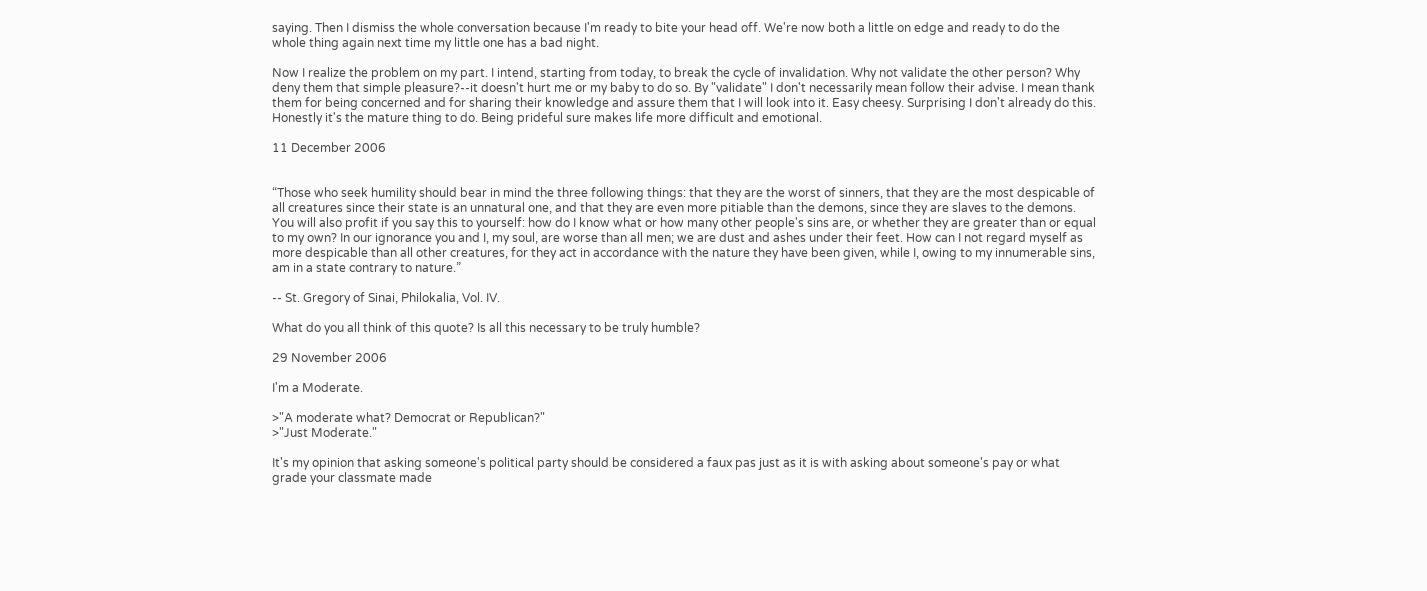saying. Then I dismiss the whole conversation because I'm ready to bite your head off. We're now both a little on edge and ready to do the whole thing again next time my little one has a bad night.

Now I realize the problem on my part. I intend, starting from today, to break the cycle of invalidation. Why not validate the other person? Why deny them that simple pleasure?--it doesn't hurt me or my baby to do so. By "validate" I don't necessarily mean follow their advise. I mean thank them for being concerned and for sharing their knowledge and assure them that I will look into it. Easy cheesy. Surprising I don't already do this. Honestly it's the mature thing to do. Being prideful sure makes life more difficult and emotional.

11 December 2006


“Those who seek humility should bear in mind the three following things: that they are the worst of sinners, that they are the most despicable of all creatures since their state is an unnatural one, and that they are even more pitiable than the demons, since they are slaves to the demons. You will also profit if you say this to yourself: how do I know what or how many other people's sins are, or whether they are greater than or equal to my own? In our ignorance you and I, my soul, are worse than all men; we are dust and ashes under their feet. How can I not regard myself as more despicable than all other creatures, for they act in accordance with the nature they have been given, while I, owing to my innumerable sins, am in a state contrary to nature.”

-- St. Gregory of Sinai, Philokalia, Vol. IV.

What do you all think of this quote? Is all this necessary to be truly humble?

29 November 2006

I'm a Moderate.

>"A moderate what? Democrat or Republican?"
>"Just Moderate."

It's my opinion that asking someone's political party should be considered a faux pas just as it is with asking about someone's pay or what grade your classmate made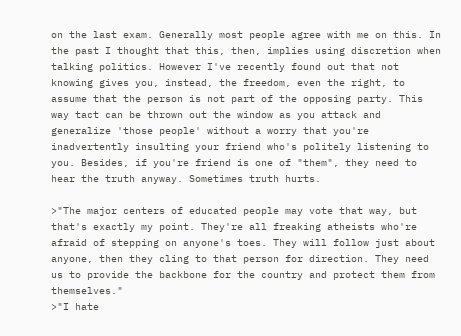on the last exam. Generally most people agree with me on this. In the past I thought that this, then, implies using discretion when talking politics. However I've recently found out that not knowing gives you, instead, the freedom, even the right, to assume that the person is not part of the opposing party. This way tact can be thrown out the window as you attack and generalize 'those people' without a worry that you're inadvertently insulting your friend who's politely listening to you. Besides, if you're friend is one of "them", they need to hear the truth anyway. Sometimes truth hurts.

>"The major centers of educated people may vote that way, but that's exactly my point. They're all freaking atheists who're afraid of stepping on anyone's toes. They will follow just about anyone, then they cling to that person for direction. They need us to provide the backbone for the country and protect them from themselves."
>"I hate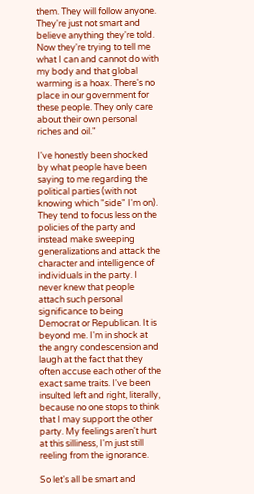them. They will follow anyone. They're just not smart and believe anything they're told. Now they're trying to tell me what I can and cannot do with my body and that global warming is a hoax. There's no place in our government for these people. They only care about their own personal riches and oil."

I've honestly been shocked by what people have been saying to me regarding the political parties (with not knowing which "side" I'm on). They tend to focus less on the policies of the party and instead make sweeping generalizations and attack the character and intelligence of individuals in the party. I never knew that people attach such personal significance to being Democrat or Republican. It is beyond me. I'm in shock at the angry condescension and laugh at the fact that they often accuse each other of the exact same traits. I've been insulted left and right, literally, because no one stops to think that I may support the other party. My feelings aren't hurt at this silliness, I'm just still reeling from the ignorance.

So let's all be smart and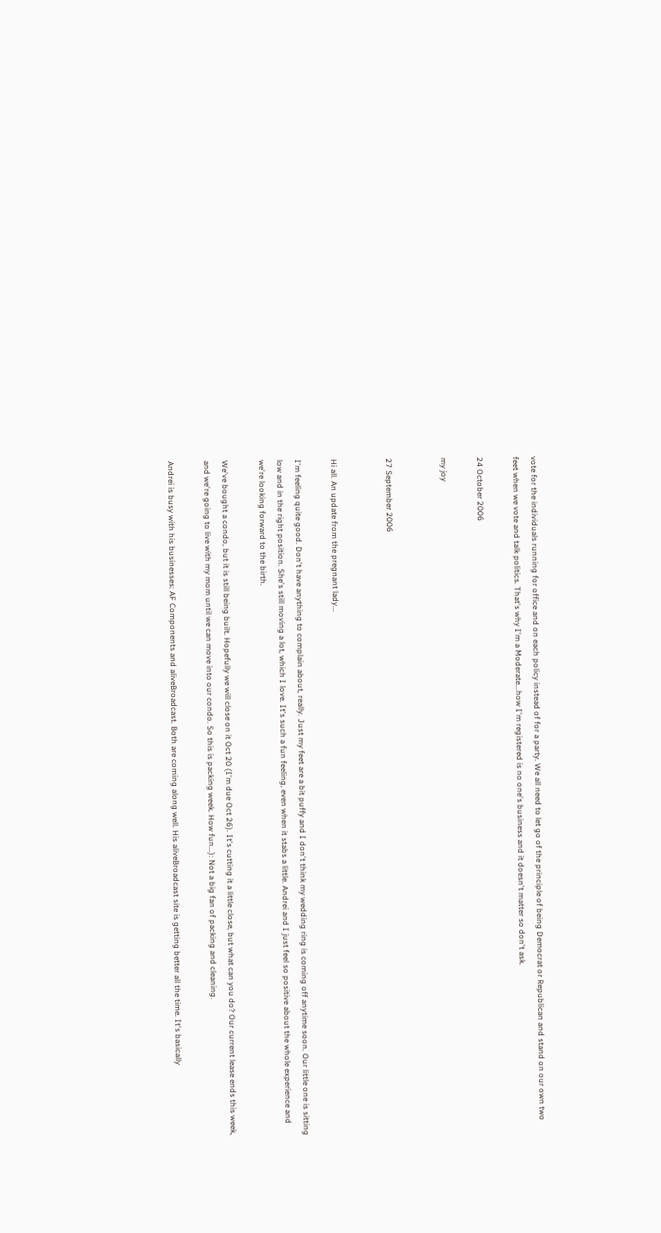vote for the individuals running for office and on each policy instead of for a party. We all need to let go of the principle of being Democrat or Republican and stand on our own two feet when we vote and talk politics. That's why I'm a Moderate...how I'm registered is no one's business and it doesn't matter so don't ask.

24 October 2006

my joy


27 September 2006


Hi all. An update from the pregnant lady...

I'm feeling quite good. Don't have anything to complain about, really. Just my feet are a bit puffy and I don't think my wedding ring is coming off anytime soon. Our little one is sitting low and in the right position. She's still moving a lot, which I love. It's such a fun feeling, even when it stabs a little. Andrei and I just feel so positive about the whole experience and we're looking forward to the birth.

We've bought a condo, but it is still being built. Hopefully we will close on it Oct 20 (I'm due Oct 26). It's cutting it a little close, but what can you do? Our current lease ends this week, and we're going to live with my mom until we can move into our condo. So this is packing week. How fun...): Not a big fan of packing and cleaning.

Andrei is busy with his businesses: AF Components and aliveBroadcast. Both are coming along well. His aliveBroadcast site is getting better all the time. It's basically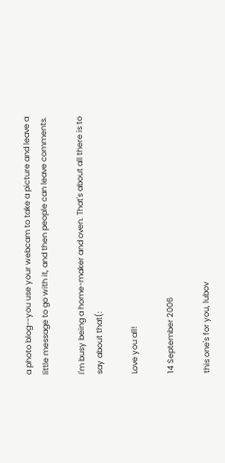a photo blog--you use your webcam to take a picture and leave a little message to go with it, and then people can leave comments.

I'm busy being a home-maker and oven. That's about all there is to say about that(:

Love you all!

14 September 2006

this one's for you, lubov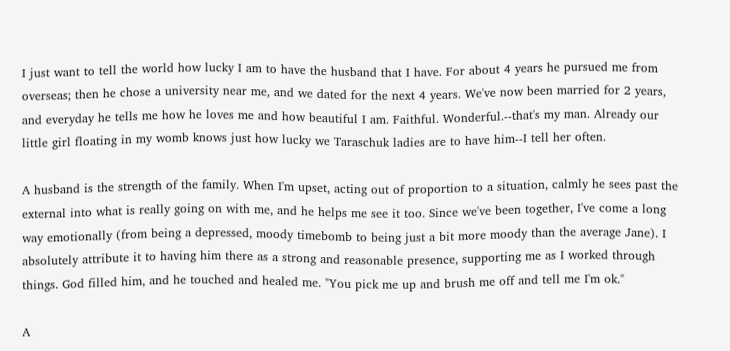I just want to tell the world how lucky I am to have the husband that I have. For about 4 years he pursued me from overseas; then he chose a university near me, and we dated for the next 4 years. We've now been married for 2 years, and everyday he tells me how he loves me and how beautiful I am. Faithful. Wonderful.--that's my man. Already our little girl floating in my womb knows just how lucky we Taraschuk ladies are to have him--I tell her often.

A husband is the strength of the family. When I'm upset, acting out of proportion to a situation, calmly he sees past the external into what is really going on with me, and he helps me see it too. Since we've been together, I've come a long way emotionally (from being a depressed, moody timebomb to being just a bit more moody than the average Jane). I absolutely attribute it to having him there as a strong and reasonable presence, supporting me as I worked through things. God filled him, and he touched and healed me. "You pick me up and brush me off and tell me I'm ok."

A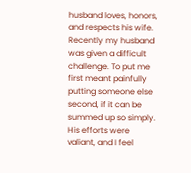husband loves, honors, and respects his wife. Recently my husband was given a difficult challenge. To put me first meant painfully putting someone else second, if it can be summed up so simply. His efforts were valiant, and I feel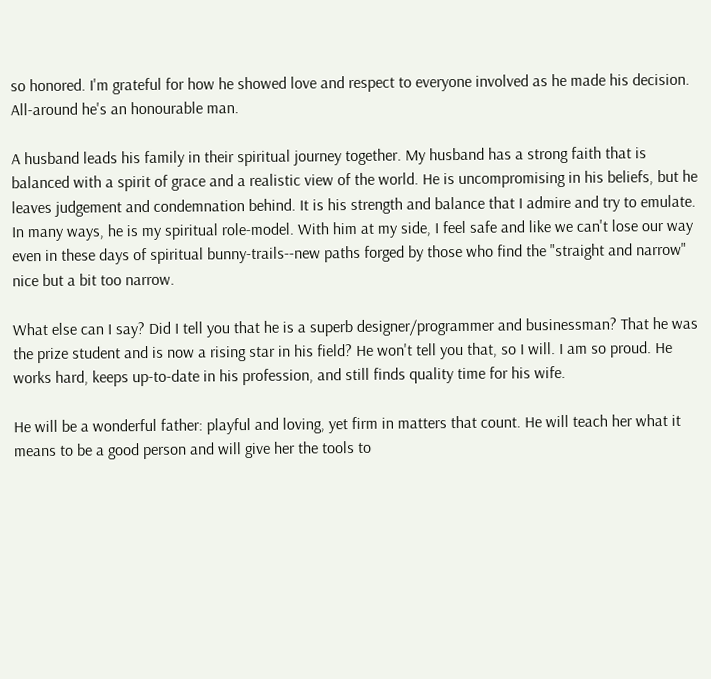so honored. I'm grateful for how he showed love and respect to everyone involved as he made his decision. All-around he's an honourable man.

A husband leads his family in their spiritual journey together. My husband has a strong faith that is balanced with a spirit of grace and a realistic view of the world. He is uncompromising in his beliefs, but he leaves judgement and condemnation behind. It is his strength and balance that I admire and try to emulate. In many ways, he is my spiritual role-model. With him at my side, I feel safe and like we can't lose our way even in these days of spiritual bunny-trails--new paths forged by those who find the "straight and narrow" nice but a bit too narrow.

What else can I say? Did I tell you that he is a superb designer/programmer and businessman? That he was the prize student and is now a rising star in his field? He won't tell you that, so I will. I am so proud. He works hard, keeps up-to-date in his profession, and still finds quality time for his wife.

He will be a wonderful father: playful and loving, yet firm in matters that count. He will teach her what it means to be a good person and will give her the tools to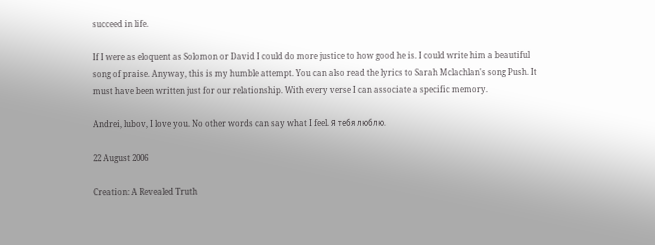succeed in life.

If I were as eloquent as Solomon or David I could do more justice to how good he is. I could write him a beautiful song of praise. Anyway, this is my humble attempt. You can also read the lyrics to Sarah Mclachlan's song Push. It must have been written just for our relationship. With every verse I can associate a specific memory.

Andrei, lubov, I love you. No other words can say what I feel. Я тебя люблю.

22 August 2006

Creation: A Revealed Truth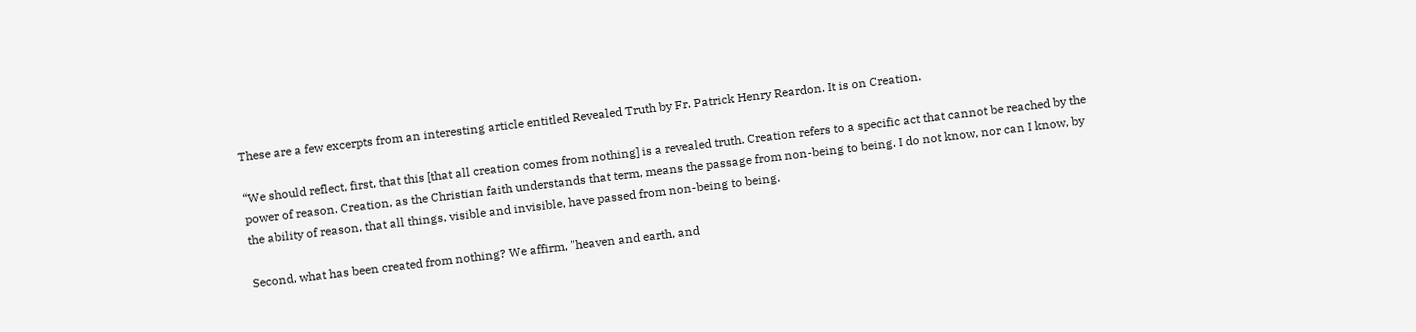These are a few excerpts from an interesting article entitled Revealed Truth by Fr. Patrick Henry Reardon. It is on Creation.

“We should reflect, first, that this [that all creation comes from nothing] is a revealed truth. Creation refers to a specific act that cannot be reached by the power of reason. Creation, as the Christian faith understands that term, means the passage from non-being to being. I do not know, nor can I know, by the ability of reason, that all things, visible and invisible, have passed from non-being to being.

Second, what has been created from nothing? We affirm, "heaven and earth, and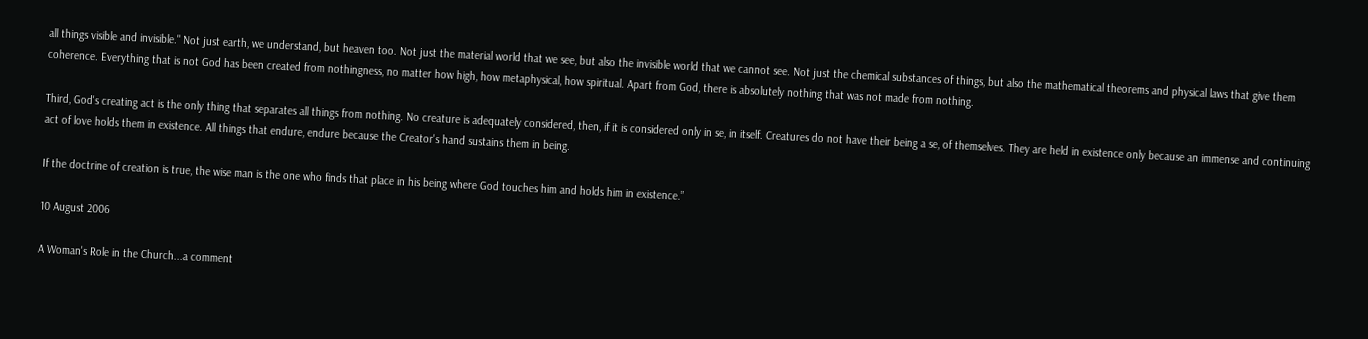all things visible and invisible." Not just earth, we understand, but heaven too. Not just the material world that we see, but also the invisible world that we cannot see. Not just the chemical substances of things, but also the mathematical theorems and physical laws that give them coherence. Everything that is not God has been created from nothingness, no matter how high, how metaphysical, how spiritual. Apart from God, there is absolutely nothing that was not made from nothing.

Third, God's creating act is the only thing that separates all things from nothing. No creature is adequately considered, then, if it is considered only in se, in itself. Creatures do not have their being a se, of themselves. They are held in existence only because an immense and continuing act of love holds them in existence. All things that endure, endure because the Creator's hand sustains them in being.

If the doctrine of creation is true, the wise man is the one who finds that place in his being where God touches him and holds him in existence.”

10 August 2006

A Woman's Role in the Church...a comment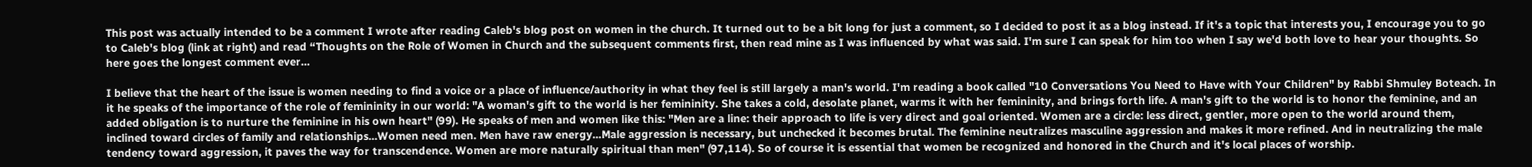This post was actually intended to be a comment I wrote after reading Caleb's blog post on women in the church. It turned out to be a bit long for just a comment, so I decided to post it as a blog instead. If it's a topic that interests you, I encourage you to go to Caleb's blog (link at right) and read “Thoughts on the Role of Women in Church and the subsequent comments first, then read mine as I was influenced by what was said. I'm sure I can speak for him too when I say we'd both love to hear your thoughts. So here goes the longest comment ever...

I believe that the heart of the issue is women needing to find a voice or a place of influence/authority in what they feel is still largely a man's world. I'm reading a book called "10 Conversations You Need to Have with Your Children" by Rabbi Shmuley Boteach. In it he speaks of the importance of the role of femininity in our world: "A woman's gift to the world is her femininity. She takes a cold, desolate planet, warms it with her femininity, and brings forth life. A man's gift to the world is to honor the feminine, and an added obligation is to nurture the feminine in his own heart" (99). He speaks of men and women like this: "Men are a line: their approach to life is very direct and goal oriented. Women are a circle: less direct, gentler, more open to the world around them, inclined toward circles of family and relationships...Women need men. Men have raw energy...Male aggression is necessary, but unchecked it becomes brutal. The feminine neutralizes masculine aggression and makes it more refined. And in neutralizing the male tendency toward aggression, it paves the way for transcendence. Women are more naturally spiritual than men" (97,114). So of course it is essential that women be recognized and honored in the Church and it's local places of worship.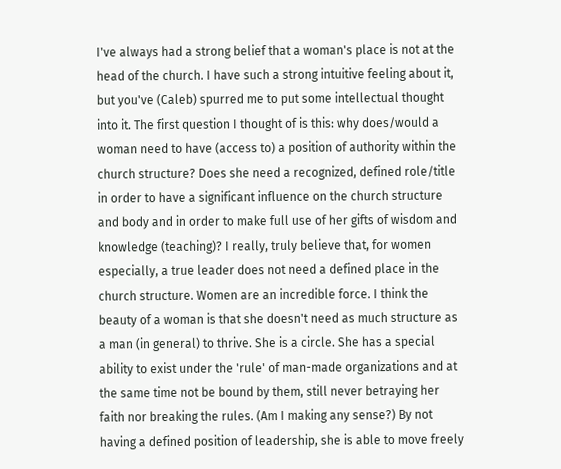I've always had a strong belief that a woman's place is not at the head of the church. I have such a strong intuitive feeling about it, but you've (Caleb) spurred me to put some intellectual thought into it. The first question I thought of is this: why does/would a woman need to have (access to) a position of authority within the church structure? Does she need a recognized, defined role/title in order to have a significant influence on the church structure and body and in order to make full use of her gifts of wisdom and knowledge (teaching)? I really, truly believe that, for women especially, a true leader does not need a defined place in the church structure. Women are an incredible force. I think the beauty of a woman is that she doesn't need as much structure as a man (in general) to thrive. She is a circle. She has a special ability to exist under the 'rule' of man-made organizations and at the same time not be bound by them, still never betraying her faith nor breaking the rules. (Am I making any sense?) By not having a defined position of leadership, she is able to move freely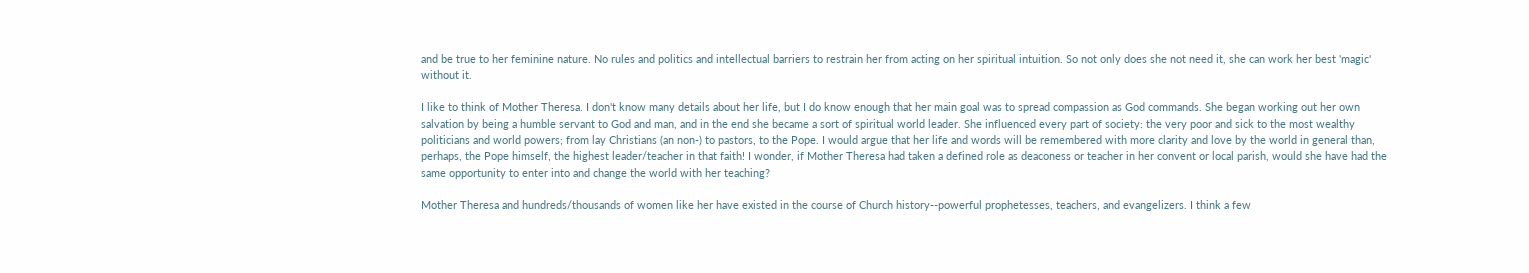and be true to her feminine nature. No rules and politics and intellectual barriers to restrain her from acting on her spiritual intuition. So not only does she not need it, she can work her best 'magic' without it.

I like to think of Mother Theresa. I don't know many details about her life, but I do know enough that her main goal was to spread compassion as God commands. She began working out her own salvation by being a humble servant to God and man, and in the end she became a sort of spiritual world leader. She influenced every part of society: the very poor and sick to the most wealthy politicians and world powers; from lay Christians (an non-) to pastors, to the Pope. I would argue that her life and words will be remembered with more clarity and love by the world in general than, perhaps, the Pope himself, the highest leader/teacher in that faith! I wonder, if Mother Theresa had taken a defined role as deaconess or teacher in her convent or local parish, would she have had the same opportunity to enter into and change the world with her teaching?

Mother Theresa and hundreds/thousands of women like her have existed in the course of Church history--powerful prophetesses, teachers, and evangelizers. I think a few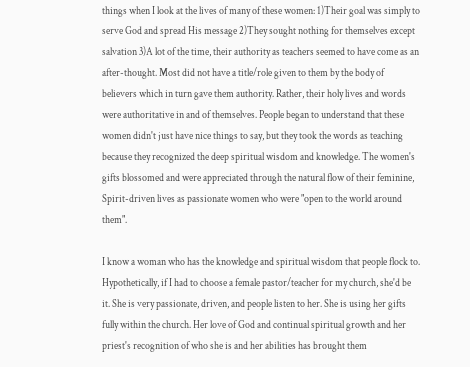things when I look at the lives of many of these women: 1)Their goal was simply to serve God and spread His message 2)They sought nothing for themselves except salvation 3)A lot of the time, their authority as teachers seemed to have come as an after-thought. Most did not have a title/role given to them by the body of believers which in turn gave them authority. Rather, their holy lives and words were authoritative in and of themselves. People began to understand that these women didn't just have nice things to say, but they took the words as teaching because they recognized the deep spiritual wisdom and knowledge. The women's gifts blossomed and were appreciated through the natural flow of their feminine, Spirit-driven lives as passionate women who were "open to the world around them".

I know a woman who has the knowledge and spiritual wisdom that people flock to. Hypothetically, if I had to choose a female pastor/teacher for my church, she'd be it. She is very passionate, driven, and people listen to her. She is using her gifts fully within the church. Her love of God and continual spiritual growth and her priest's recognition of who she is and her abilities has brought them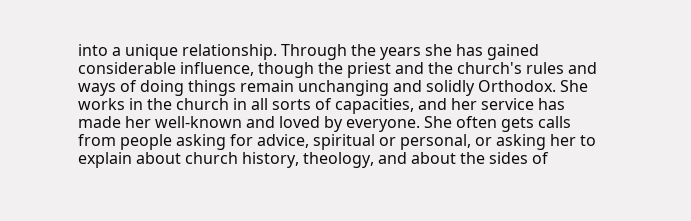into a unique relationship. Through the years she has gained considerable influence, though the priest and the church's rules and ways of doing things remain unchanging and solidly Orthodox. She works in the church in all sorts of capacities, and her service has made her well-known and loved by everyone. She often gets calls from people asking for advice, spiritual or personal, or asking her to explain about church history, theology, and about the sides of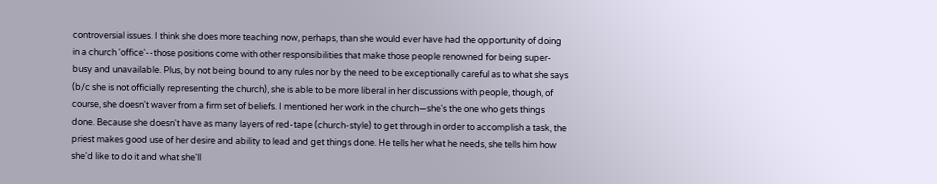controversial issues. I think she does more teaching now, perhaps, than she would ever have had the opportunity of doing in a church 'office'--those positions come with other responsibilities that make those people renowned for being super-busy and unavailable. Plus, by not being bound to any rules nor by the need to be exceptionally careful as to what she says (b/c she is not officially representing the church), she is able to be more liberal in her discussions with people, though, of course, she doesn't waver from a firm set of beliefs. I mentioned her work in the church—she's the one who gets things done. Because she doesn't have as many layers of red-tape (church-style) to get through in order to accomplish a task, the priest makes good use of her desire and ability to lead and get things done. He tells her what he needs, she tells him how she'd like to do it and what she'll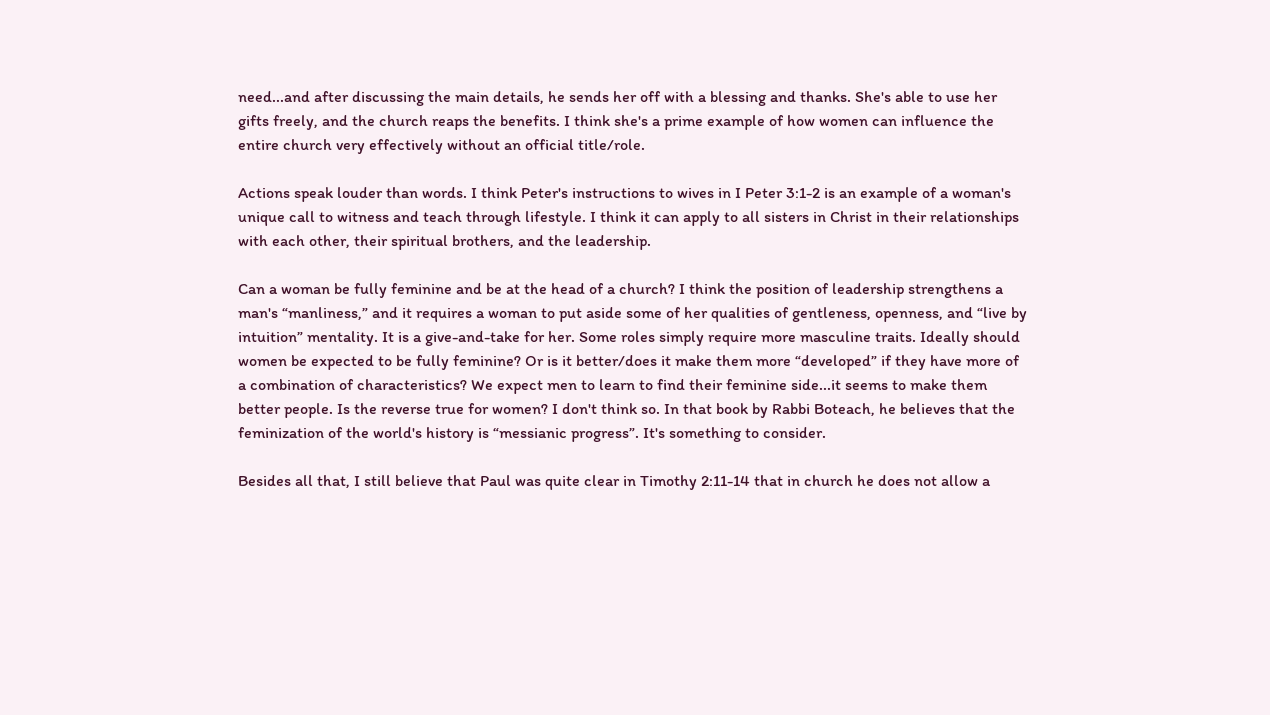need...and after discussing the main details, he sends her off with a blessing and thanks. She's able to use her gifts freely, and the church reaps the benefits. I think she's a prime example of how women can influence the entire church very effectively without an official title/role.

Actions speak louder than words. I think Peter's instructions to wives in I Peter 3:1-2 is an example of a woman's unique call to witness and teach through lifestyle. I think it can apply to all sisters in Christ in their relationships with each other, their spiritual brothers, and the leadership.

Can a woman be fully feminine and be at the head of a church? I think the position of leadership strengthens a man's “manliness,” and it requires a woman to put aside some of her qualities of gentleness, openness, and “live by intuition” mentality. It is a give-and-take for her. Some roles simply require more masculine traits. Ideally should women be expected to be fully feminine? Or is it better/does it make them more “developed” if they have more of a combination of characteristics? We expect men to learn to find their feminine side...it seems to make them better people. Is the reverse true for women? I don't think so. In that book by Rabbi Boteach, he believes that the feminization of the world's history is “messianic progress”. It's something to consider.

Besides all that, I still believe that Paul was quite clear in Timothy 2:11-14 that in church he does not allow a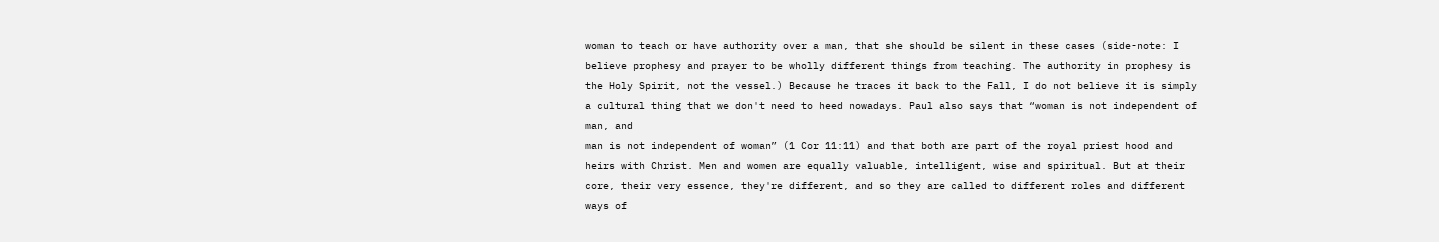woman to teach or have authority over a man, that she should be silent in these cases (side-note: I believe prophesy and prayer to be wholly different things from teaching. The authority in prophesy is the Holy Spirit, not the vessel.) Because he traces it back to the Fall, I do not believe it is simply a cultural thing that we don't need to heed nowadays. Paul also says that “woman is not independent of man, and
man is not independent of woman” (1 Cor 11:11) and that both are part of the royal priest hood and heirs with Christ. Men and women are equally valuable, intelligent, wise and spiritual. But at their core, their very essence, they're different, and so they are called to different roles and different ways of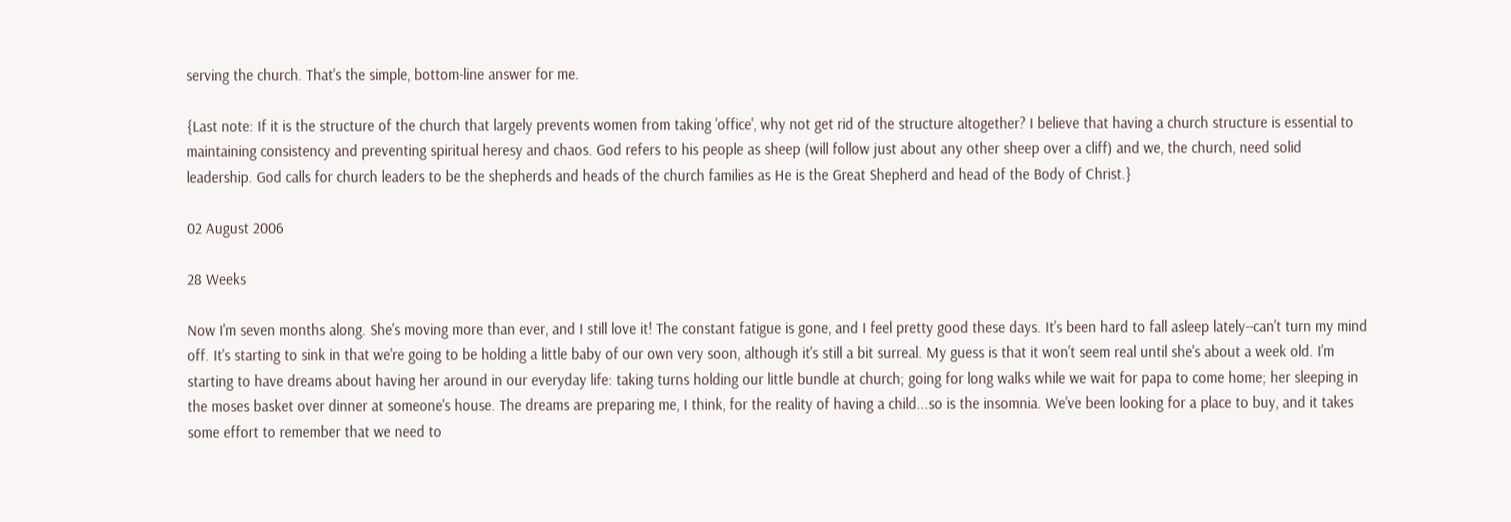serving the church. That's the simple, bottom-line answer for me.

{Last note: If it is the structure of the church that largely prevents women from taking 'office', why not get rid of the structure altogether? I believe that having a church structure is essential to maintaining consistency and preventing spiritual heresy and chaos. God refers to his people as sheep (will follow just about any other sheep over a cliff) and we, the church, need solid leadership. God calls for church leaders to be the shepherds and heads of the church families as He is the Great Shepherd and head of the Body of Christ.}

02 August 2006

28 Weeks

Now I'm seven months along. She's moving more than ever, and I still love it! The constant fatigue is gone, and I feel pretty good these days. It's been hard to fall asleep lately--can't turn my mind off. It's starting to sink in that we're going to be holding a little baby of our own very soon, although it's still a bit surreal. My guess is that it won't seem real until she's about a week old. I'm starting to have dreams about having her around in our everyday life: taking turns holding our little bundle at church; going for long walks while we wait for papa to come home; her sleeping in the moses basket over dinner at someone's house. The dreams are preparing me, I think, for the reality of having a child...so is the insomnia. We've been looking for a place to buy, and it takes some effort to remember that we need to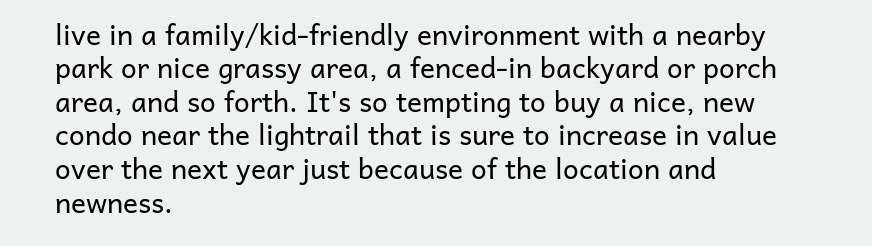live in a family/kid-friendly environment with a nearby park or nice grassy area, a fenced-in backyard or porch area, and so forth. It's so tempting to buy a nice, new condo near the lightrail that is sure to increase in value over the next year just because of the location and newness.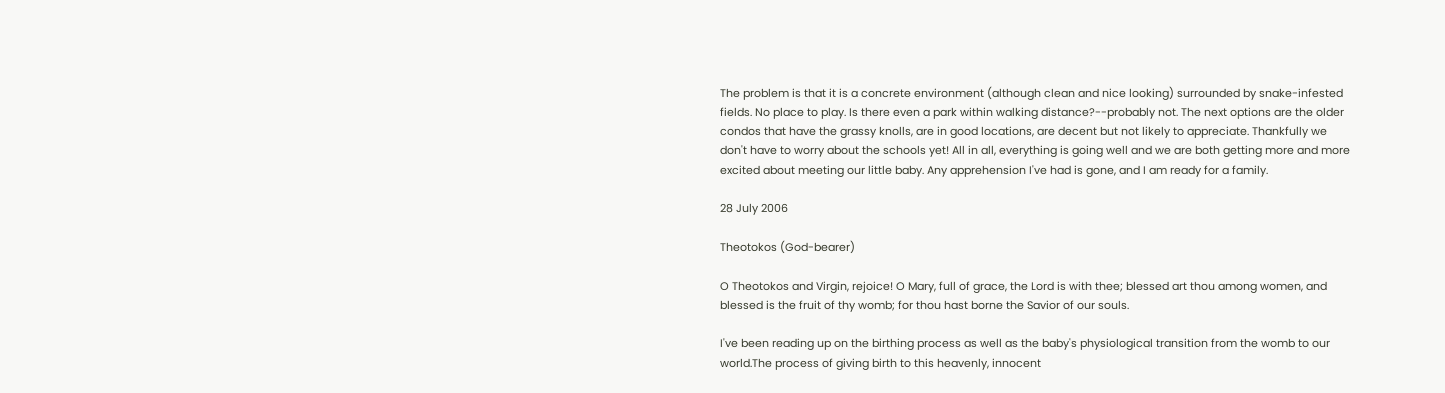The problem is that it is a concrete environment (although clean and nice looking) surrounded by snake-infested fields. No place to play. Is there even a park within walking distance?--probably not. The next options are the older condos that have the grassy knolls, are in good locations, are decent but not likely to appreciate. Thankfully we don't have to worry about the schools yet! All in all, everything is going well and we are both getting more and more excited about meeting our little baby. Any apprehension I've had is gone, and I am ready for a family.

28 July 2006

Theotokos (God-bearer)

O Theotokos and Virgin, rejoice! O Mary, full of grace, the Lord is with thee; blessed art thou among women, and blessed is the fruit of thy womb; for thou hast borne the Savior of our souls.

I've been reading up on the birthing process as well as the baby's physiological transition from the womb to our world.The process of giving birth to this heavenly, innocent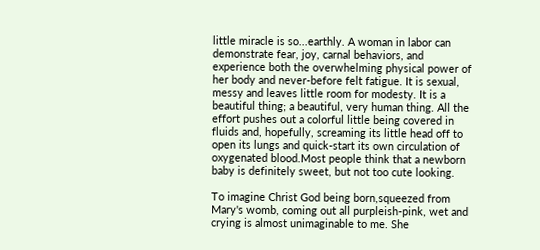little miracle is so...earthly. A woman in labor can demonstrate fear, joy, carnal behaviors, and experience both the overwhelming physical power of her body and never-before felt fatigue. It is sexual, messy and leaves little room for modesty. It is a beautiful thing; a beautiful, very human thing. All the effort pushes out a colorful little being covered in fluids and, hopefully, screaming its little head off to open its lungs and quick-start its own circulation of oxygenated blood.Most people think that a newborn baby is definitely sweet, but not too cute looking.

To imagine Christ God being born,squeezed from Mary's womb, coming out all purpleish-pink, wet and crying is almost unimaginable to me. She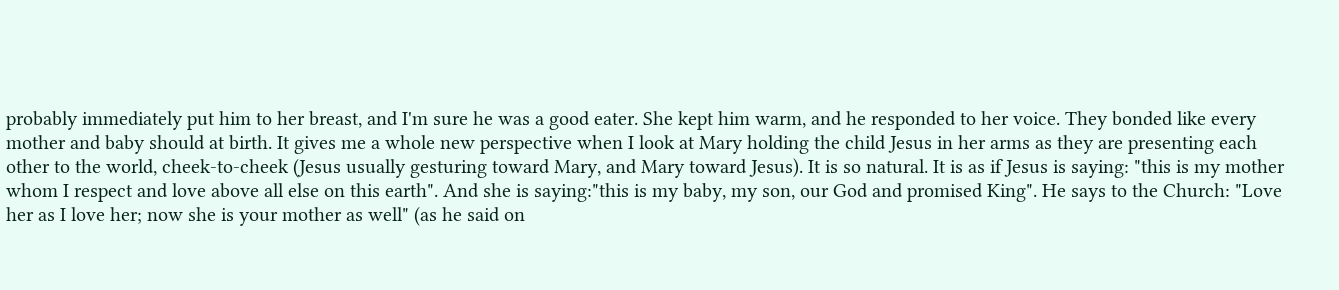probably immediately put him to her breast, and I'm sure he was a good eater. She kept him warm, and he responded to her voice. They bonded like every mother and baby should at birth. It gives me a whole new perspective when I look at Mary holding the child Jesus in her arms as they are presenting each other to the world, cheek-to-cheek (Jesus usually gesturing toward Mary, and Mary toward Jesus). It is so natural. It is as if Jesus is saying: "this is my mother whom I respect and love above all else on this earth". And she is saying:"this is my baby, my son, our God and promised King". He says to the Church: "Love her as I love her; now she is your mother as well" (as he said on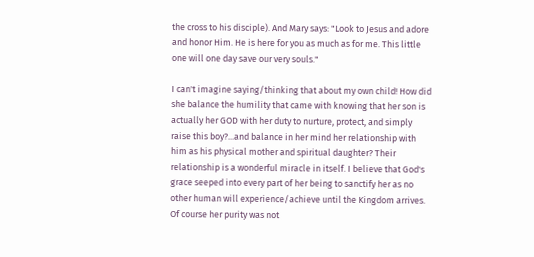the cross to his disciple). And Mary says: "Look to Jesus and adore and honor Him. He is here for you as much as for me. This little one will one day save our very souls."

I can't imagine saying/thinking that about my own child! How did she balance the humility that came with knowing that her son is actually her GOD with her duty to nurture, protect, and simply raise this boy?...and balance in her mind her relationship with him as his physical mother and spiritual daughter? Their relationship is a wonderful miracle in itself. I believe that God's grace seeped into every part of her being to sanctify her as no other human will experience/achieve until the Kingdom arrives. Of course her purity was not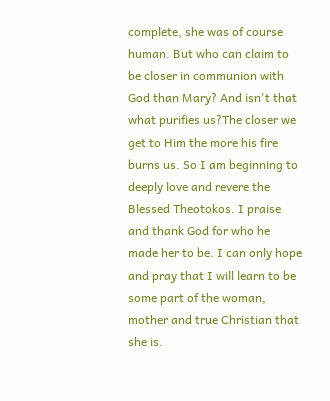complete, she was of course human. But who can claim to be closer in communion with God than Mary? And isn't that what purifies us?The closer we get to Him the more his fire burns us. So I am beginning to deeply love and revere the Blessed Theotokos. I praise and thank God for who he made her to be. I can only hope and pray that I will learn to be some part of the woman, mother and true Christian that she is.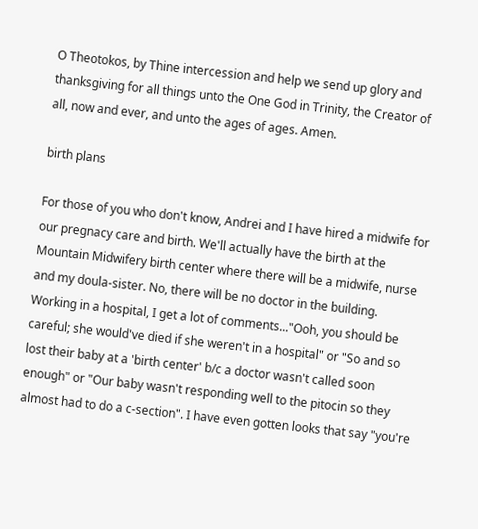O Theotokos, by Thine intercession and help we send up glory and thanksgiving for all things unto the One God in Trinity, the Creator of all, now and ever, and unto the ages of ages. Amen.

birth plans

For those of you who don't know, Andrei and I have hired a midwife for our pregnacy care and birth. We'll actually have the birth at the Mountain Midwifery birth center where there will be a midwife, nurse and my doula-sister. No, there will be no doctor in the building. Working in a hospital, I get a lot of comments..."Ooh, you should be careful; she would've died if she weren't in a hospital" or "So and so lost their baby at a 'birth center' b/c a doctor wasn't called soon enough" or "Our baby wasn't responding well to the pitocin so they almost had to do a c-section". I have even gotten looks that say "you're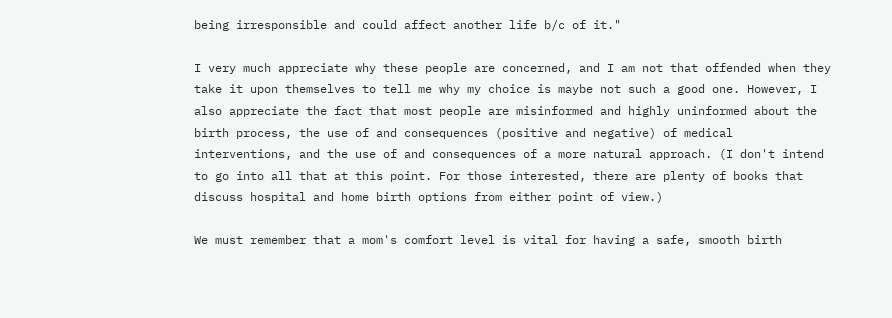being irresponsible and could affect another life b/c of it."

I very much appreciate why these people are concerned, and I am not that offended when they take it upon themselves to tell me why my choice is maybe not such a good one. However, I also appreciate the fact that most people are misinformed and highly uninformed about the birth process, the use of and consequences (positive and negative) of medical interventions, and the use of and consequences of a more natural approach. (I don't intend to go into all that at this point. For those interested, there are plenty of books that discuss hospital and home birth options from either point of view.)

We must remember that a mom's comfort level is vital for having a safe, smooth birth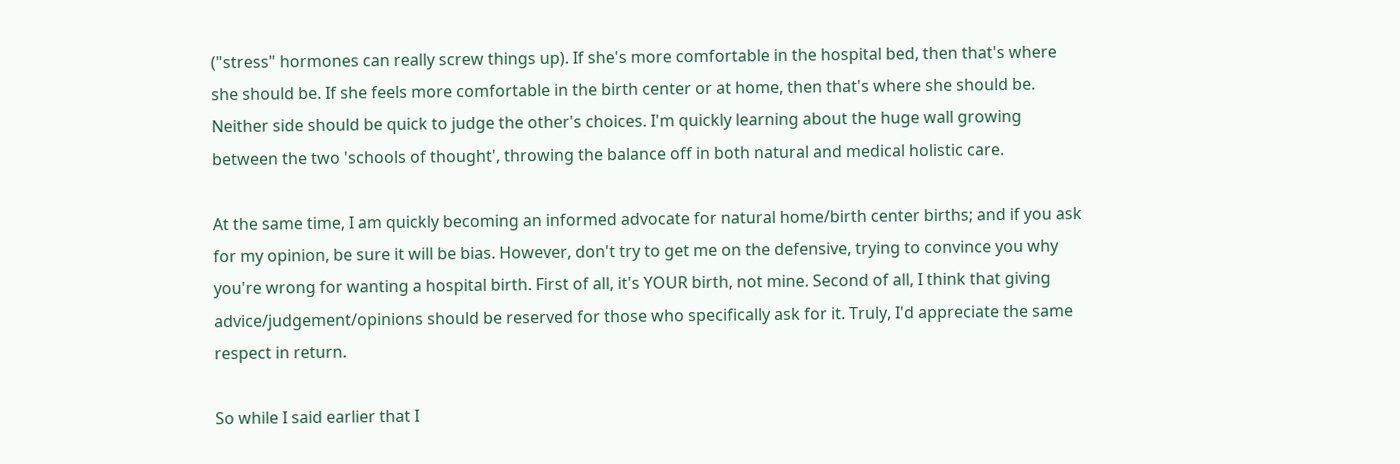("stress" hormones can really screw things up). If she's more comfortable in the hospital bed, then that's where she should be. If she feels more comfortable in the birth center or at home, then that's where she should be. Neither side should be quick to judge the other's choices. I'm quickly learning about the huge wall growing between the two 'schools of thought', throwing the balance off in both natural and medical holistic care.

At the same time, I am quickly becoming an informed advocate for natural home/birth center births; and if you ask for my opinion, be sure it will be bias. However, don't try to get me on the defensive, trying to convince you why you're wrong for wanting a hospital birth. First of all, it's YOUR birth, not mine. Second of all, I think that giving advice/judgement/opinions should be reserved for those who specifically ask for it. Truly, I'd appreciate the same respect in return.

So while I said earlier that I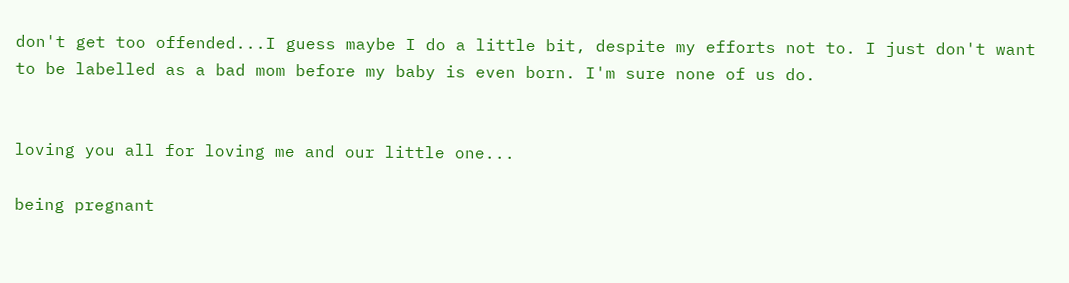don't get too offended...I guess maybe I do a little bit, despite my efforts not to. I just don't want to be labelled as a bad mom before my baby is even born. I'm sure none of us do.


loving you all for loving me and our little one...

being pregnant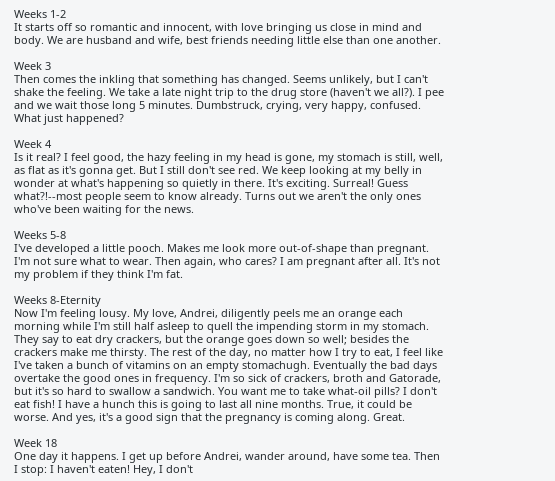Weeks 1-2
It starts off so romantic and innocent, with love bringing us close in mind and body. We are husband and wife, best friends needing little else than one another.

Week 3
Then comes the inkling that something has changed. Seems unlikely, but I can't shake the feeling. We take a late night trip to the drug store (haven't we all?). I pee and we wait those long 5 minutes. Dumbstruck, crying, very happy, confused. What just happened?

Week 4
Is it real? I feel good, the hazy feeling in my head is gone, my stomach is still, well, as flat as it's gonna get. But I still don't see red. We keep looking at my belly in wonder at what's happening so quietly in there. It's exciting. Surreal! Guess what?!--most people seem to know already. Turns out we aren't the only ones who've been waiting for the news.

Weeks 5-8
I've developed a little pooch. Makes me look more out-of-shape than pregnant. I'm not sure what to wear. Then again, who cares? I am pregnant after all. It's not my problem if they think I'm fat.

Weeks 8-Eternity
Now I'm feeling lousy. My love, Andrei, diligently peels me an orange each morning while I'm still half asleep to quell the impending storm in my stomach. They say to eat dry crackers, but the orange goes down so well; besides the crackers make me thirsty. The rest of the day, no matter how I try to eat, I feel like I've taken a bunch of vitamins on an empty stomachugh. Eventually the bad days overtake the good ones in frequency. I'm so sick of crackers, broth and Gatorade, but it's so hard to swallow a sandwich. You want me to take what-oil pills? I don't eat fish! I have a hunch this is going to last all nine months. True, it could be worse. And yes, it's a good sign that the pregnancy is coming along. Great.

Week 18
One day it happens. I get up before Andrei, wander around, have some tea. Then I stop: I haven't eaten! Hey, I don't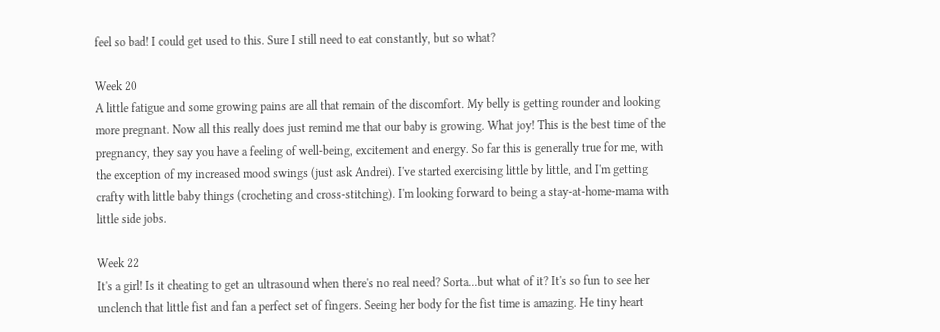feel so bad! I could get used to this. Sure I still need to eat constantly, but so what?

Week 20
A little fatigue and some growing pains are all that remain of the discomfort. My belly is getting rounder and looking more pregnant. Now all this really does just remind me that our baby is growing. What joy! This is the best time of the pregnancy, they say you have a feeling of well-being, excitement and energy. So far this is generally true for me, with the exception of my increased mood swings (just ask Andrei). I've started exercising little by little, and I'm getting crafty with little baby things (crocheting and cross-stitching). I'm looking forward to being a stay-at-home-mama with little side jobs.

Week 22
It's a girl! Is it cheating to get an ultrasound when there's no real need? Sorta...but what of it? It's so fun to see her unclench that little fist and fan a perfect set of fingers. Seeing her body for the fist time is amazing. He tiny heart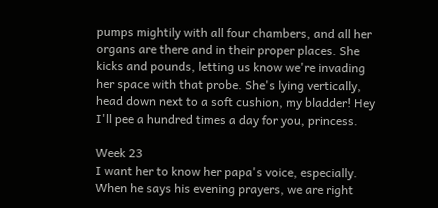pumps mightily with all four chambers, and all her organs are there and in their proper places. She kicks and pounds, letting us know we're invading her space with that probe. She's lying vertically, head down next to a soft cushion, my bladder! Hey I'll pee a hundred times a day for you, princess.

Week 23
I want her to know her papa's voice, especially. When he says his evening prayers, we are right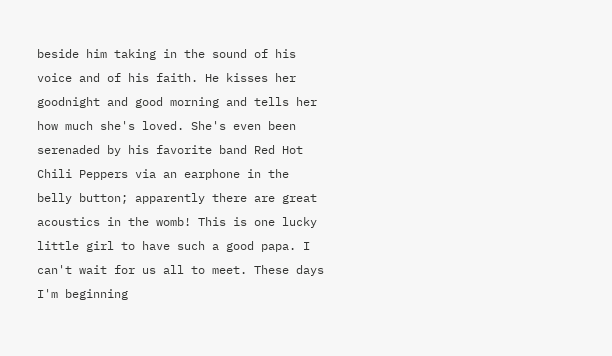beside him taking in the sound of his voice and of his faith. He kisses her goodnight and good morning and tells her how much she's loved. She's even been serenaded by his favorite band Red Hot Chili Peppers via an earphone in the belly button; apparently there are great acoustics in the womb! This is one lucky little girl to have such a good papa. I can't wait for us all to meet. These days I'm beginning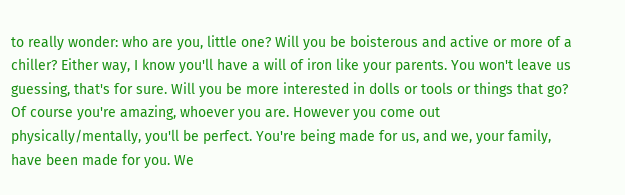to really wonder: who are you, little one? Will you be boisterous and active or more of a chiller? Either way, I know you'll have a will of iron like your parents. You won't leave us guessing, that's for sure. Will you be more interested in dolls or tools or things that go? Of course you're amazing, whoever you are. However you come out physically/mentally, you'll be perfect. You're being made for us, and we, your family, have been made for you. We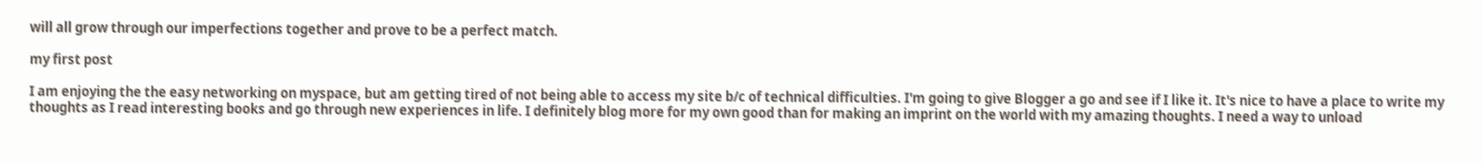will all grow through our imperfections together and prove to be a perfect match.

my first post

I am enjoying the the easy networking on myspace, but am getting tired of not being able to access my site b/c of technical difficulties. I'm going to give Blogger a go and see if I like it. It's nice to have a place to write my thoughts as I read interesting books and go through new experiences in life. I definitely blog more for my own good than for making an imprint on the world with my amazing thoughts. I need a way to unload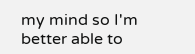my mind so I'm better able to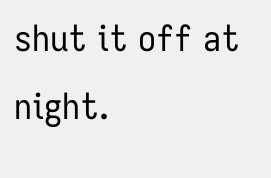shut it off at night.